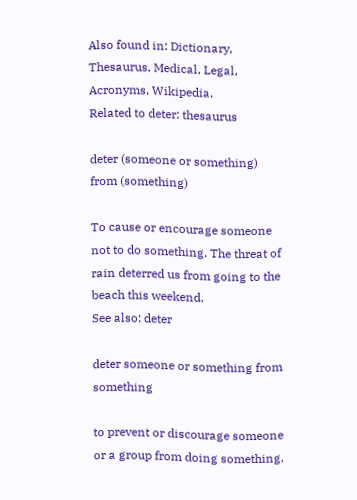Also found in: Dictionary, Thesaurus, Medical, Legal, Acronyms, Wikipedia.
Related to deter: thesaurus

deter (someone or something) from (something)

To cause or encourage someone not to do something. The threat of rain deterred us from going to the beach this weekend.
See also: deter

deter someone or something from something

to prevent or discourage someone or a group from doing something.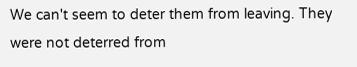We can't seem to deter them from leaving. They were not deterred from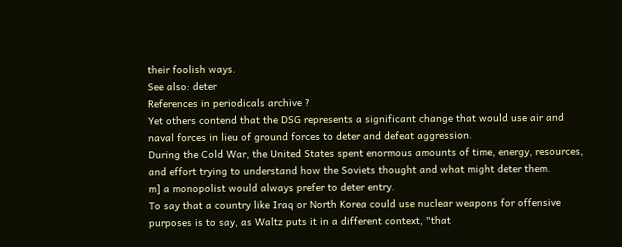their foolish ways.
See also: deter
References in periodicals archive ?
Yet others contend that the DSG represents a significant change that would use air and naval forces in lieu of ground forces to deter and defeat aggression.
During the Cold War, the United States spent enormous amounts of time, energy, resources, and effort trying to understand how the Soviets thought and what might deter them.
m] a monopolist would always prefer to deter entry.
To say that a country like Iraq or North Korea could use nuclear weapons for offensive purposes is to say, as Waltz puts it in a different context, "that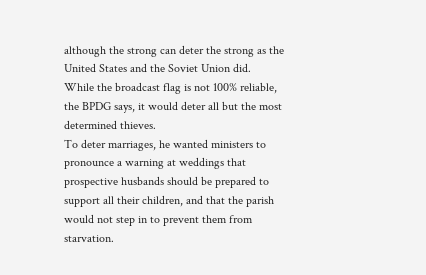although the strong can deter the strong as the United States and the Soviet Union did.
While the broadcast flag is not 100% reliable, the BPDG says, it would deter all but the most determined thieves.
To deter marriages, he wanted ministers to pronounce a warning at weddings that prospective husbands should be prepared to support all their children, and that the parish would not step in to prevent them from starvation.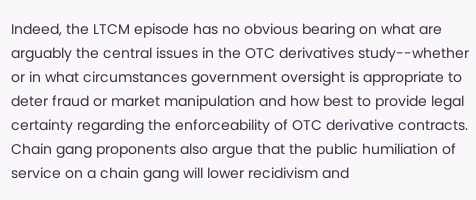Indeed, the LTCM episode has no obvious bearing on what are arguably the central issues in the OTC derivatives study--whether or in what circumstances government oversight is appropriate to deter fraud or market manipulation and how best to provide legal certainty regarding the enforceability of OTC derivative contracts.
Chain gang proponents also argue that the public humiliation of service on a chain gang will lower recidivism and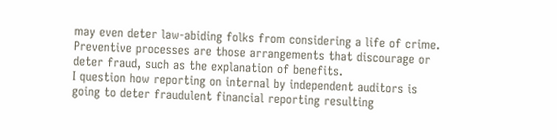may even deter law-abiding folks from considering a life of crime.
Preventive processes are those arrangements that discourage or deter fraud, such as the explanation of benefits.
I question how reporting on internal by independent auditors is going to deter fraudulent financial reporting resulting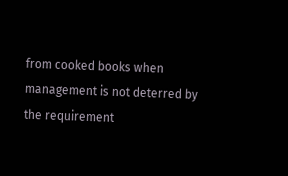from cooked books when management is not deterred by the requirement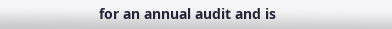for an annual audit and is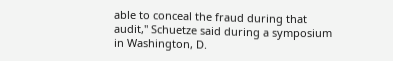able to conceal the fraud during that audit," Schuetze said during a symposium in Washington, D.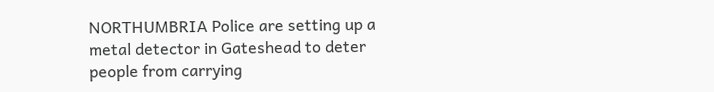NORTHUMBRIA Police are setting up a metal detector in Gateshead to deter people from carrying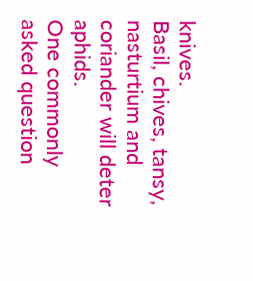knives.
Basil, chives, tansy, nasturtium and coriander will deter aphids.
One commonly asked question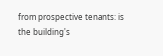from prospective tenants: is the building's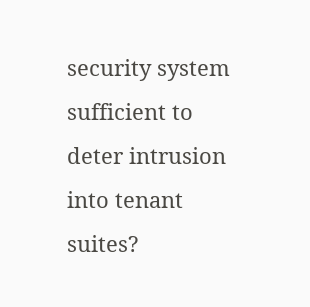security system sufficient to deter intrusion into tenant suites?